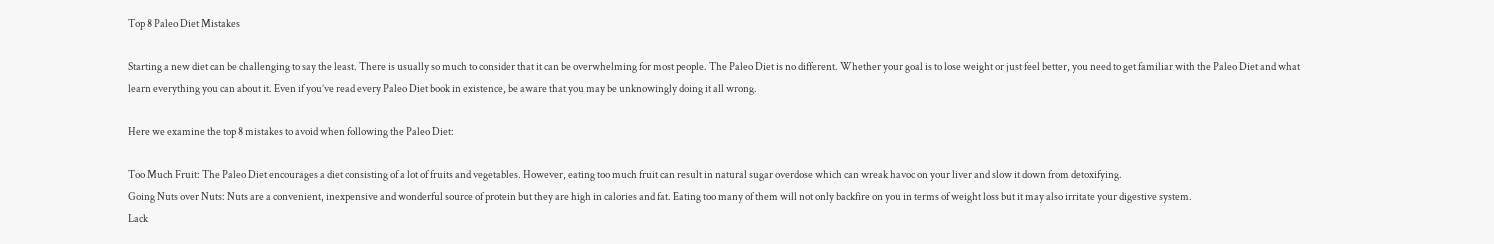Top 8 Paleo Diet Mistakes

Starting a new diet can be challenging to say the least. There is usually so much to consider that it can be overwhelming for most people. The Paleo Diet is no different. Whether your goal is to lose weight or just feel better, you need to get familiar with the Paleo Diet and what learn everything you can about it. Even if you’ve read every Paleo Diet book in existence, be aware that you may be unknowingly doing it all wrong.

Here we examine the top 8 mistakes to avoid when following the Paleo Diet:

Too Much Fruit: The Paleo Diet encourages a diet consisting of a lot of fruits and vegetables. However, eating too much fruit can result in natural sugar overdose which can wreak havoc on your liver and slow it down from detoxifying.
Going Nuts over Nuts: Nuts are a convenient, inexpensive and wonderful source of protein but they are high in calories and fat. Eating too many of them will not only backfire on you in terms of weight loss but it may also irritate your digestive system.
Lack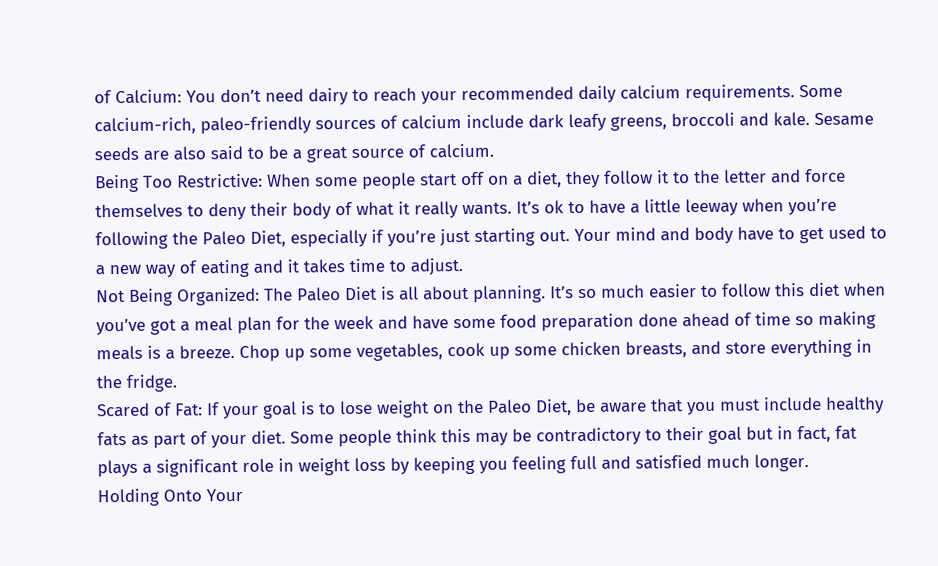of Calcium: You don’t need dairy to reach your recommended daily calcium requirements. Some calcium-rich, paleo-friendly sources of calcium include dark leafy greens, broccoli and kale. Sesame seeds are also said to be a great source of calcium.
Being Too Restrictive: When some people start off on a diet, they follow it to the letter and force themselves to deny their body of what it really wants. It’s ok to have a little leeway when you’re following the Paleo Diet, especially if you’re just starting out. Your mind and body have to get used to a new way of eating and it takes time to adjust.
Not Being Organized: The Paleo Diet is all about planning. It’s so much easier to follow this diet when you’ve got a meal plan for the week and have some food preparation done ahead of time so making meals is a breeze. Chop up some vegetables, cook up some chicken breasts, and store everything in the fridge.
Scared of Fat: If your goal is to lose weight on the Paleo Diet, be aware that you must include healthy fats as part of your diet. Some people think this may be contradictory to their goal but in fact, fat plays a significant role in weight loss by keeping you feeling full and satisfied much longer.
Holding Onto Your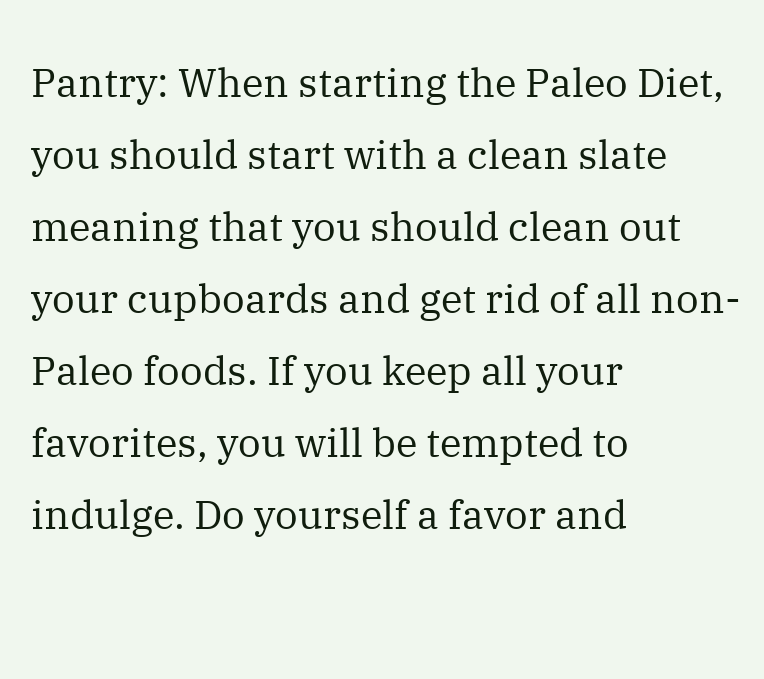Pantry: When starting the Paleo Diet, you should start with a clean slate meaning that you should clean out your cupboards and get rid of all non-Paleo foods. If you keep all your favorites, you will be tempted to indulge. Do yourself a favor and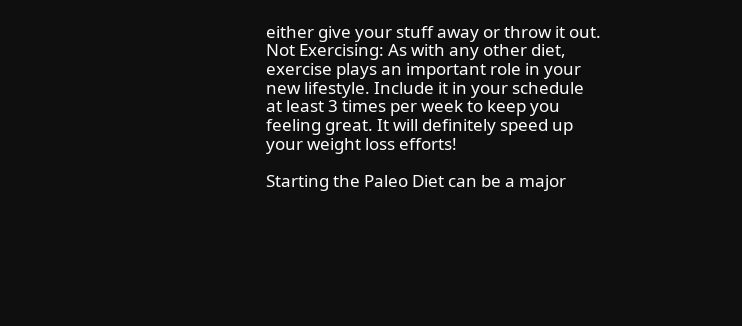either give your stuff away or throw it out.
Not Exercising: As with any other diet, exercise plays an important role in your new lifestyle. Include it in your schedule at least 3 times per week to keep you feeling great. It will definitely speed up your weight loss efforts!

Starting the Paleo Diet can be a major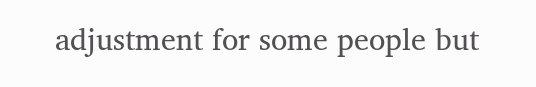adjustment for some people but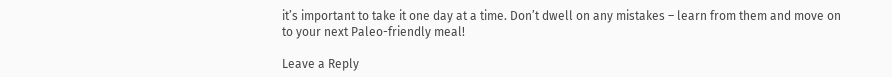it’s important to take it one day at a time. Don’t dwell on any mistakes – learn from them and move on to your next Paleo-friendly meal!

Leave a Reply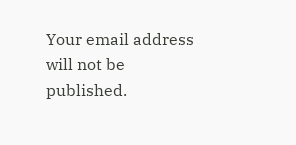Your email address will not be published.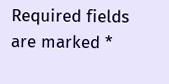Required fields are marked *